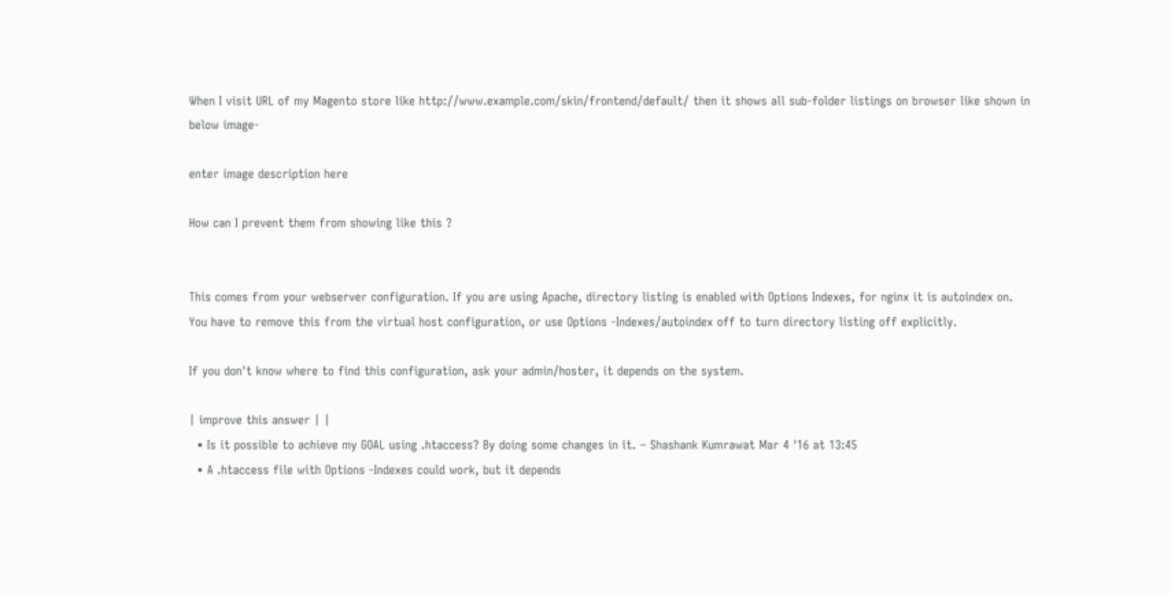When I visit URL of my Magento store like http://www.example.com/skin/frontend/default/ then it shows all sub-folder listings on browser like shown in below image-

enter image description here

How can I prevent them from showing like this ?


This comes from your webserver configuration. If you are using Apache, directory listing is enabled with Options Indexes, for nginx it is autoindex on. You have to remove this from the virtual host configuration, or use Options -Indexes/autoindex off to turn directory listing off explicitly.

If you don't know where to find this configuration, ask your admin/hoster, it depends on the system.

| improve this answer | |
  • Is it possible to achieve my GOAL using .htaccess? By doing some changes in it. – Shashank Kumrawat Mar 4 '16 at 13:45
  • A .htaccess file with Options -Indexes could work, but it depends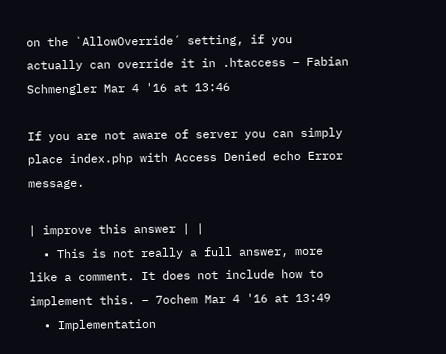on the `AllowOverride´ setting, if you actually can override it in .htaccess – Fabian Schmengler Mar 4 '16 at 13:46

If you are not aware of server you can simply place index.php with Access Denied echo Error message.

| improve this answer | |
  • This is not really a full answer, more like a comment. It does not include how to implement this. – 7ochem Mar 4 '16 at 13:49
  • Implementation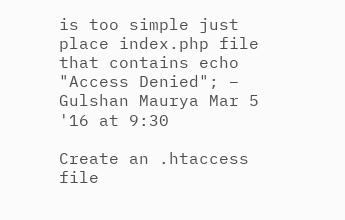is too simple just place index.php file that contains echo "Access Denied"; – Gulshan Maurya Mar 5 '16 at 9:30

Create an .htaccess file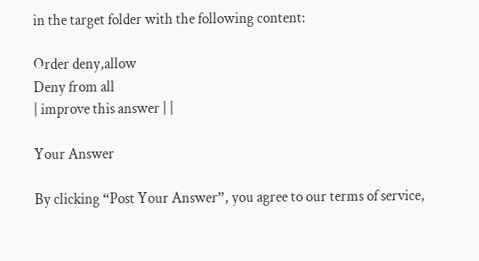in the target folder with the following content:

Order deny,allow
Deny from all
| improve this answer | |

Your Answer

By clicking “Post Your Answer”, you agree to our terms of service,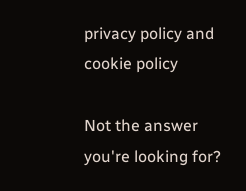privacy policy and cookie policy

Not the answer you're looking for?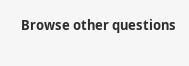Browse other questions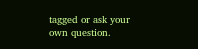tagged or ask your own question.